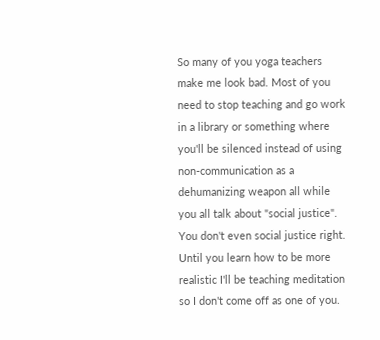So many of you yoga teachers make me look bad. Most of you need to stop teaching and go work in a library or something where you'll be silenced instead of using non-communication as a dehumanizing weapon all while you all talk about "social justice". You don't even social justice right. Until you learn how to be more realistic I'll be teaching meditation so I don't come off as one of you.